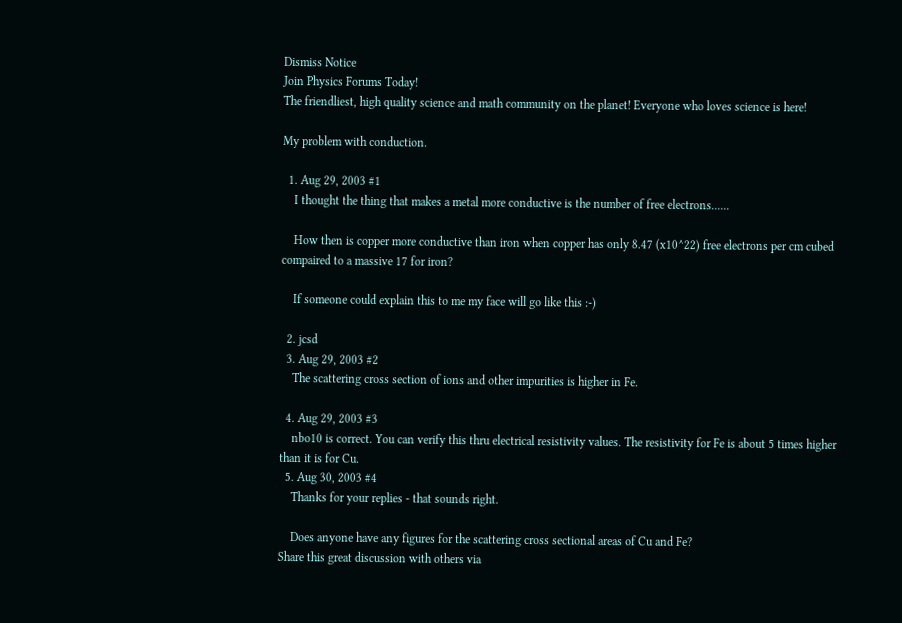Dismiss Notice
Join Physics Forums Today!
The friendliest, high quality science and math community on the planet! Everyone who loves science is here!

My problem with conduction.

  1. Aug 29, 2003 #1
    I thought the thing that makes a metal more conductive is the number of free electrons......

    How then is copper more conductive than iron when copper has only 8.47 (x10^22) free electrons per cm cubed compaired to a massive 17 for iron?

    If someone could explain this to me my face will go like this :-)

  2. jcsd
  3. Aug 29, 2003 #2
    The scattering cross section of ions and other impurities is higher in Fe.

  4. Aug 29, 2003 #3
    nbo10 is correct. You can verify this thru electrical resistivity values. The resistivity for Fe is about 5 times higher than it is for Cu.
  5. Aug 30, 2003 #4
    Thanks for your replies - that sounds right.

    Does anyone have any figures for the scattering cross sectional areas of Cu and Fe?
Share this great discussion with others via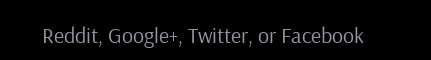Reddit, Google+, Twitter, or Facebook